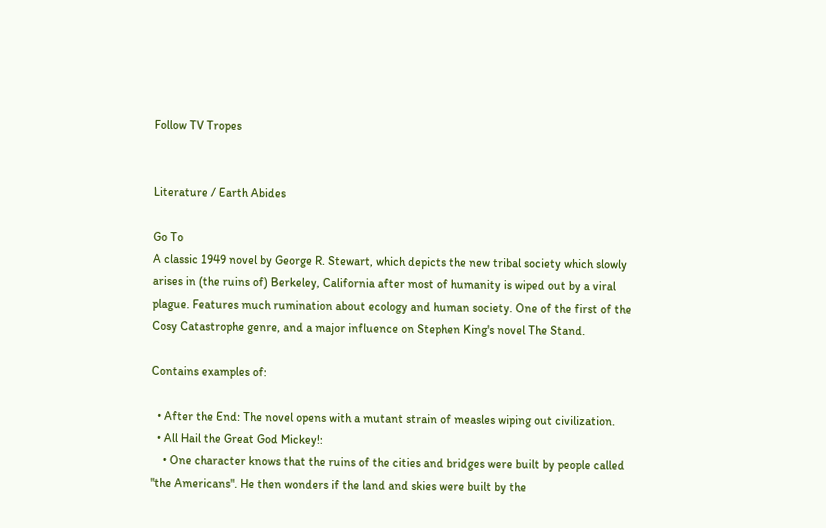Follow TV Tropes


Literature / Earth Abides

Go To
A classic 1949 novel by George R. Stewart, which depicts the new tribal society which slowly arises in (the ruins of) Berkeley, California after most of humanity is wiped out by a viral plague. Features much rumination about ecology and human society. One of the first of the Cosy Catastrophe genre, and a major influence on Stephen King's novel The Stand.

Contains examples of:

  • After the End: The novel opens with a mutant strain of measles wiping out civilization.
  • All Hail the Great God Mickey!:
    • One character knows that the ruins of the cities and bridges were built by people called "the Americans". He then wonders if the land and skies were built by the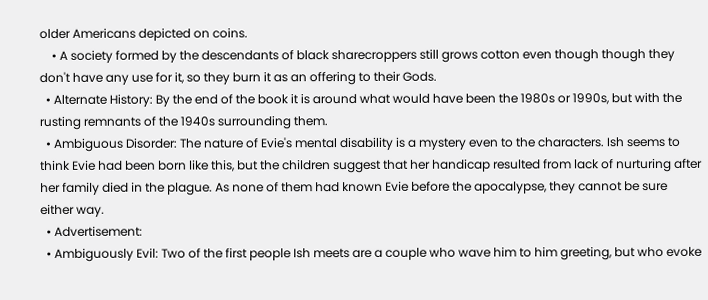older Americans depicted on coins.
    • A society formed by the descendants of black sharecroppers still grows cotton even though though they don't have any use for it, so they burn it as an offering to their Gods.
  • Alternate History: By the end of the book it is around what would have been the 1980s or 1990s, but with the rusting remnants of the 1940s surrounding them.
  • Ambiguous Disorder: The nature of Evie's mental disability is a mystery even to the characters. Ish seems to think Evie had been born like this, but the children suggest that her handicap resulted from lack of nurturing after her family died in the plague. As none of them had known Evie before the apocalypse, they cannot be sure either way.
  • Advertisement:
  • Ambiguously Evil: Two of the first people Ish meets are a couple who wave him to him greeting, but who evoke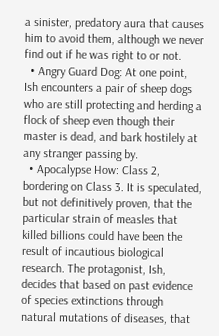a sinister, predatory aura that causes him to avoid them, although we never find out if he was right to or not.
  • Angry Guard Dog: At one point, Ish encounters a pair of sheep dogs who are still protecting and herding a flock of sheep even though their master is dead, and bark hostilely at any stranger passing by.
  • Apocalypse How: Class 2, bordering on Class 3. It is speculated, but not definitively proven, that the particular strain of measles that killed billions could have been the result of incautious biological research. The protagonist, Ish, decides that based on past evidence of species extinctions through natural mutations of diseases, that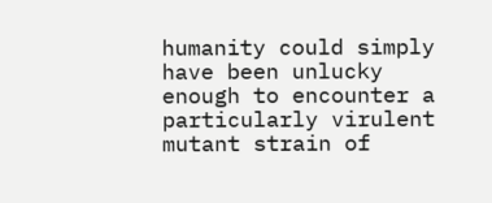humanity could simply have been unlucky enough to encounter a particularly virulent mutant strain of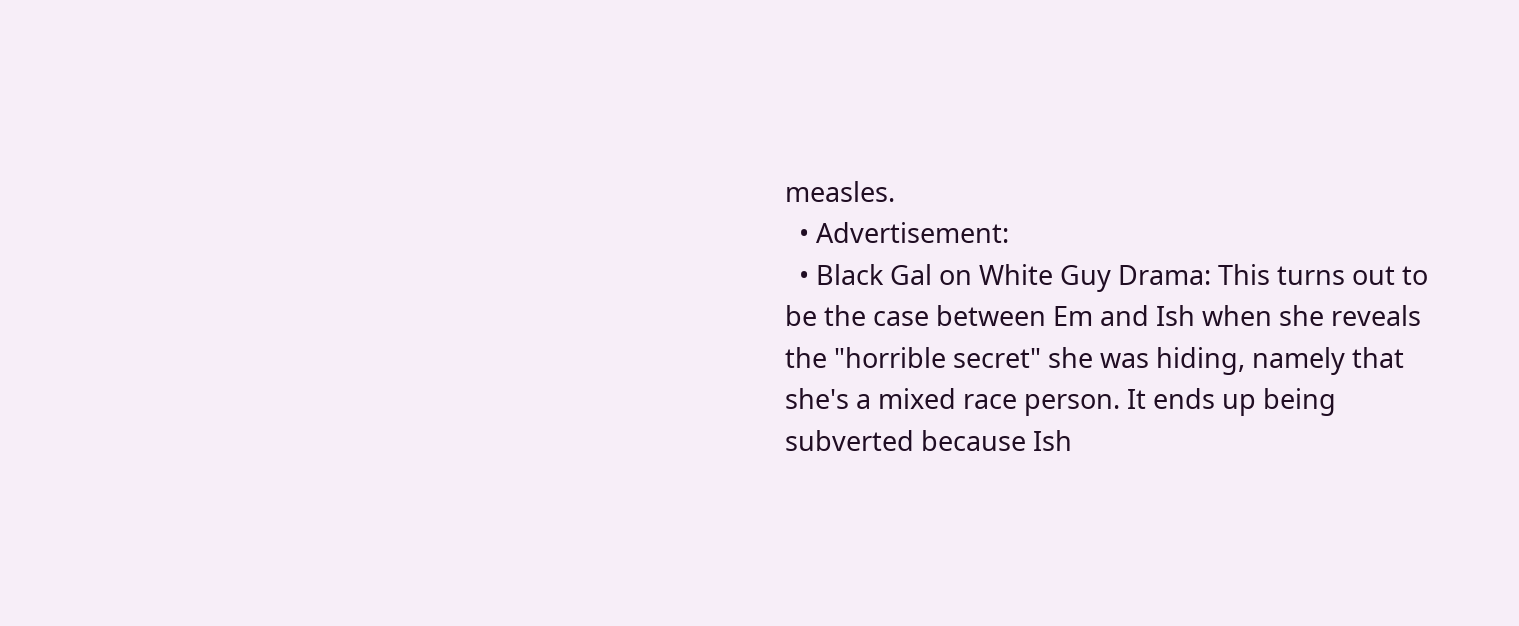measles.
  • Advertisement:
  • Black Gal on White Guy Drama: This turns out to be the case between Em and Ish when she reveals the "horrible secret" she was hiding, namely that she's a mixed race person. It ends up being subverted because Ish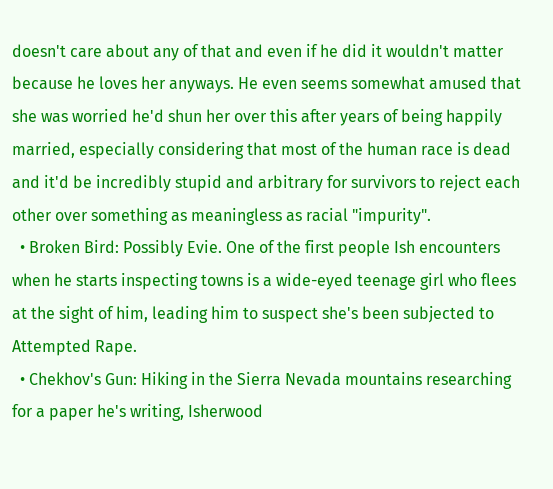doesn't care about any of that and even if he did it wouldn't matter because he loves her anyways. He even seems somewhat amused that she was worried he'd shun her over this after years of being happily married, especially considering that most of the human race is dead and it'd be incredibly stupid and arbitrary for survivors to reject each other over something as meaningless as racial "impurity".
  • Broken Bird: Possibly Evie. One of the first people Ish encounters when he starts inspecting towns is a wide-eyed teenage girl who flees at the sight of him, leading him to suspect she's been subjected to Attempted Rape.
  • Chekhov's Gun: Hiking in the Sierra Nevada mountains researching for a paper he's writing, Isherwood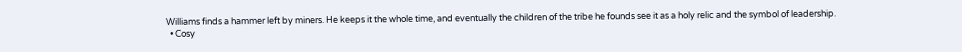Williams finds a hammer left by miners. He keeps it the whole time, and eventually the children of the tribe he founds see it as a holy relic and the symbol of leadership.
  • Cosy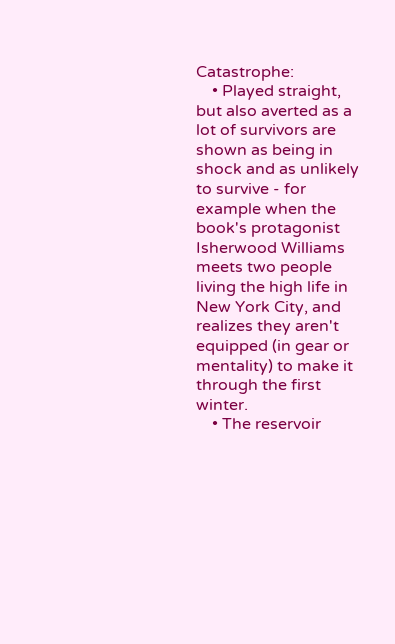Catastrophe:
    • Played straight, but also averted as a lot of survivors are shown as being in shock and as unlikely to survive - for example when the book's protagonist Isherwood Williams meets two people living the high life in New York City, and realizes they aren't equipped (in gear or mentality) to make it through the first winter.
    • The reservoir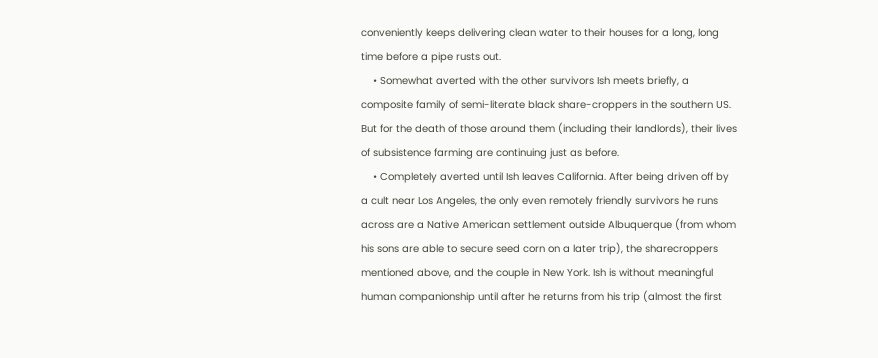conveniently keeps delivering clean water to their houses for a long, long time before a pipe rusts out.
    • Somewhat averted with the other survivors Ish meets briefly, a composite family of semi-literate black share-croppers in the southern US. But for the death of those around them (including their landlords), their lives of subsistence farming are continuing just as before.
    • Completely averted until Ish leaves California. After being driven off by a cult near Los Angeles, the only even remotely friendly survivors he runs across are a Native American settlement outside Albuquerque (from whom his sons are able to secure seed corn on a later trip), the sharecroppers mentioned above, and the couple in New York. Ish is without meaningful human companionship until after he returns from his trip (almost the first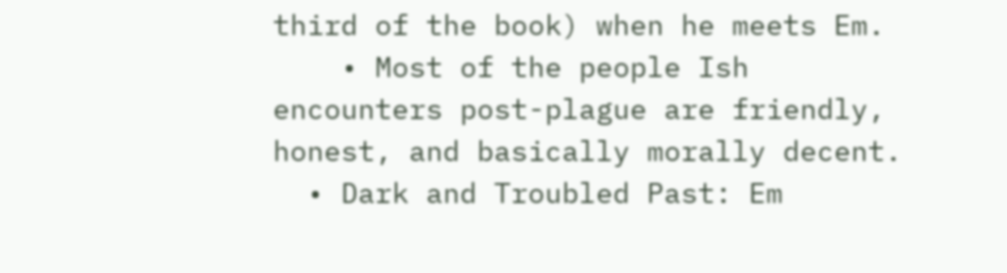third of the book) when he meets Em.
    • Most of the people Ish encounters post-plague are friendly, honest, and basically morally decent.
  • Dark and Troubled Past: Em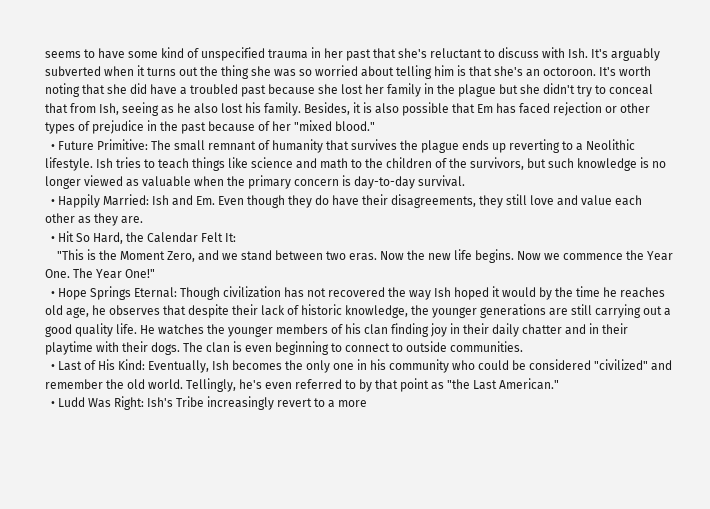seems to have some kind of unspecified trauma in her past that she's reluctant to discuss with Ish. It's arguably subverted when it turns out the thing she was so worried about telling him is that she's an octoroon. It's worth noting that she did have a troubled past because she lost her family in the plague but she didn't try to conceal that from Ish, seeing as he also lost his family. Besides, it is also possible that Em has faced rejection or other types of prejudice in the past because of her "mixed blood."
  • Future Primitive: The small remnant of humanity that survives the plague ends up reverting to a Neolithic lifestyle. Ish tries to teach things like science and math to the children of the survivors, but such knowledge is no longer viewed as valuable when the primary concern is day-to-day survival.
  • Happily Married: Ish and Em. Even though they do have their disagreements, they still love and value each other as they are.
  • Hit So Hard, the Calendar Felt It:
    "This is the Moment Zero, and we stand between two eras. Now the new life begins. Now we commence the Year One. The Year One!"
  • Hope Springs Eternal: Though civilization has not recovered the way Ish hoped it would by the time he reaches old age, he observes that despite their lack of historic knowledge, the younger generations are still carrying out a good quality life. He watches the younger members of his clan finding joy in their daily chatter and in their playtime with their dogs. The clan is even beginning to connect to outside communities.
  • Last of His Kind: Eventually, Ish becomes the only one in his community who could be considered "civilized" and remember the old world. Tellingly, he's even referred to by that point as "the Last American."
  • Ludd Was Right: Ish's Tribe increasingly revert to a more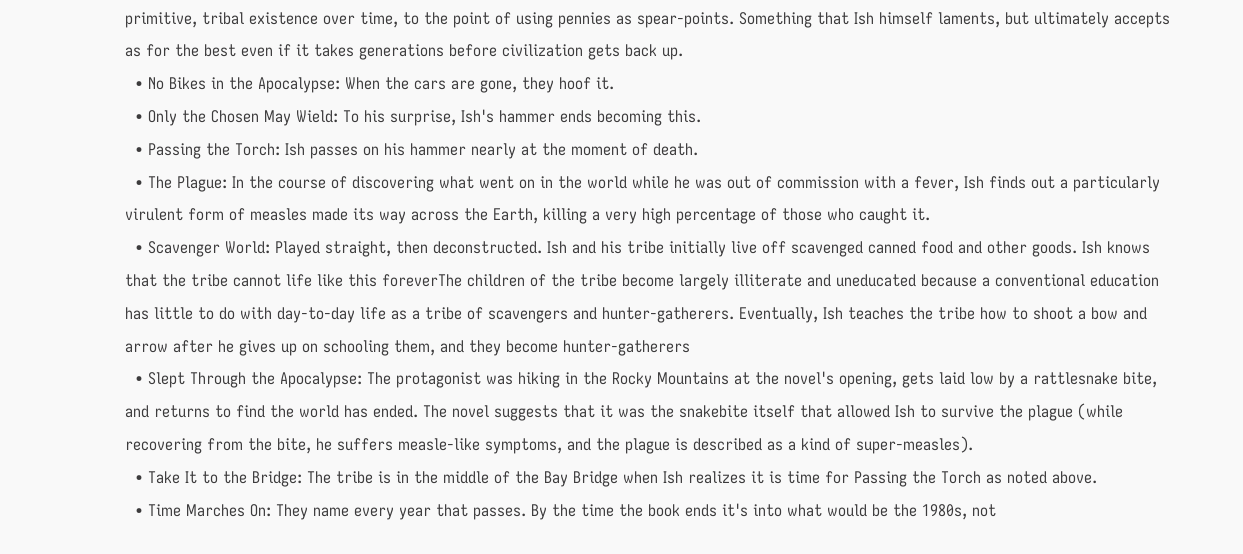primitive, tribal existence over time, to the point of using pennies as spear-points. Something that Ish himself laments, but ultimately accepts as for the best even if it takes generations before civilization gets back up.
  • No Bikes in the Apocalypse: When the cars are gone, they hoof it.
  • Only the Chosen May Wield: To his surprise, Ish's hammer ends becoming this.
  • Passing the Torch: Ish passes on his hammer nearly at the moment of death.
  • The Plague: In the course of discovering what went on in the world while he was out of commission with a fever, Ish finds out a particularly virulent form of measles made its way across the Earth, killing a very high percentage of those who caught it.
  • Scavenger World: Played straight, then deconstructed. Ish and his tribe initially live off scavenged canned food and other goods. Ish knows that the tribe cannot life like this foreverThe children of the tribe become largely illiterate and uneducated because a conventional education has little to do with day-to-day life as a tribe of scavengers and hunter-gatherers. Eventually, Ish teaches the tribe how to shoot a bow and arrow after he gives up on schooling them, and they become hunter-gatherers
  • Slept Through the Apocalypse: The protagonist was hiking in the Rocky Mountains at the novel's opening, gets laid low by a rattlesnake bite, and returns to find the world has ended. The novel suggests that it was the snakebite itself that allowed Ish to survive the plague (while recovering from the bite, he suffers measle-like symptoms, and the plague is described as a kind of super-measles).
  • Take It to the Bridge: The tribe is in the middle of the Bay Bridge when Ish realizes it is time for Passing the Torch as noted above.
  • Time Marches On: They name every year that passes. By the time the book ends it's into what would be the 1980s, not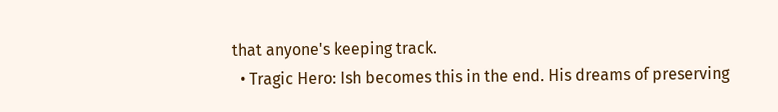that anyone's keeping track.
  • Tragic Hero: Ish becomes this in the end. His dreams of preserving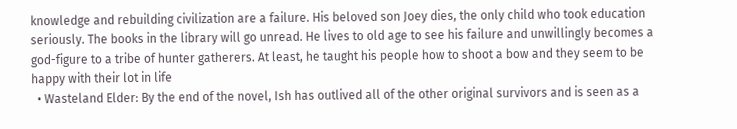knowledge and rebuilding civilization are a failure. His beloved son Joey dies, the only child who took education seriously. The books in the library will go unread. He lives to old age to see his failure and unwillingly becomes a god-figure to a tribe of hunter gatherers. At least, he taught his people how to shoot a bow and they seem to be happy with their lot in life
  • Wasteland Elder: By the end of the novel, Ish has outlived all of the other original survivors and is seen as a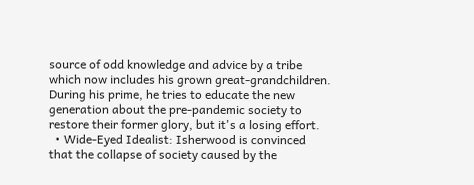source of odd knowledge and advice by a tribe which now includes his grown great-grandchildren. During his prime, he tries to educate the new generation about the pre-pandemic society to restore their former glory, but it's a losing effort.
  • Wide-Eyed Idealist: Isherwood is convinced that the collapse of society caused by the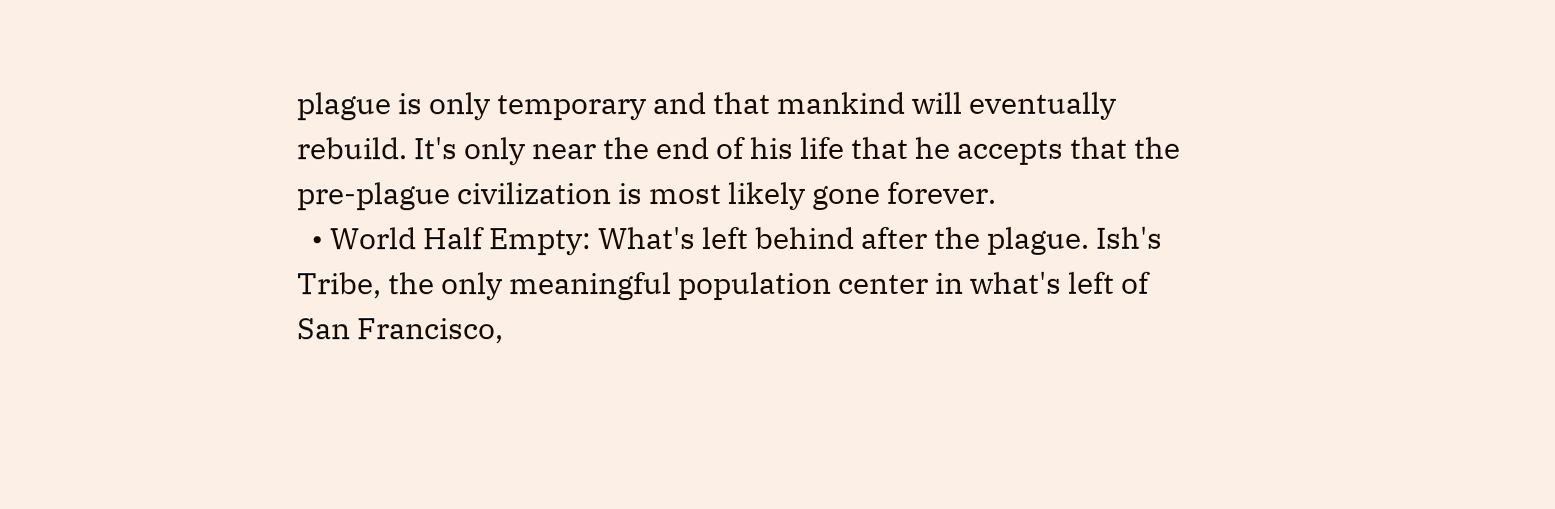plague is only temporary and that mankind will eventually rebuild. It's only near the end of his life that he accepts that the pre-plague civilization is most likely gone forever.
  • World Half Empty: What's left behind after the plague. Ish's Tribe, the only meaningful population center in what's left of San Francisco,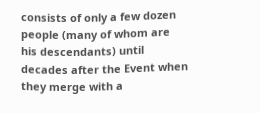consists of only a few dozen people (many of whom are his descendants) until decades after the Event when they merge with a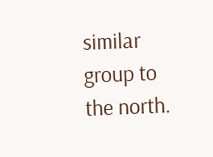similar group to the north.